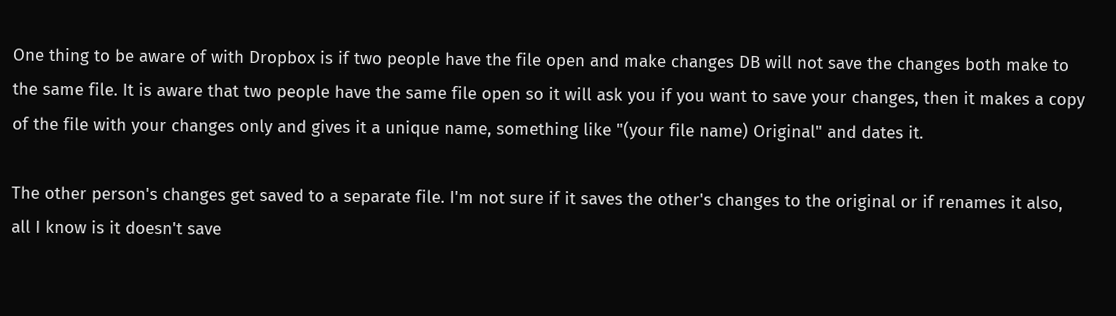One thing to be aware of with Dropbox is if two people have the file open and make changes DB will not save the changes both make to the same file. It is aware that two people have the same file open so it will ask you if you want to save your changes, then it makes a copy of the file with your changes only and gives it a unique name, something like "(your file name) Original" and dates it.

The other person's changes get saved to a separate file. I'm not sure if it saves the other's changes to the original or if renames it also, all I know is it doesn't save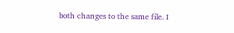both changes to the same file. I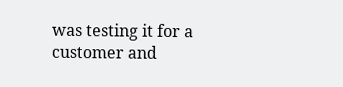was testing it for a customer and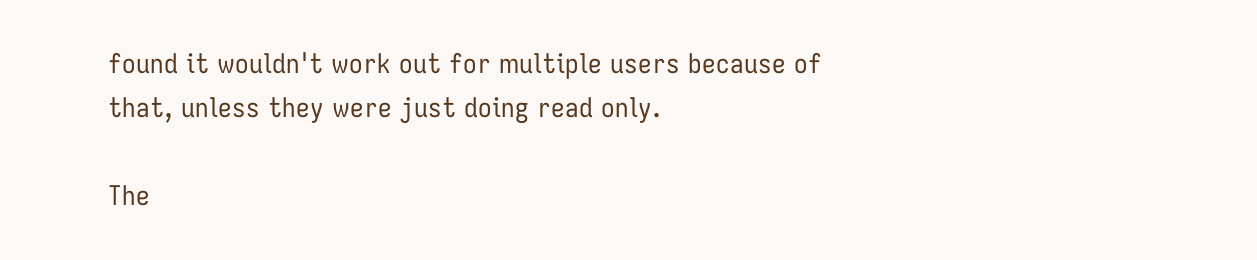found it wouldn't work out for multiple users because of that, unless they were just doing read only.

The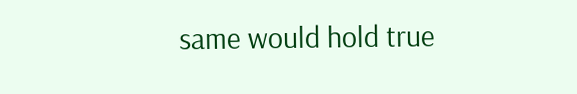same would hold true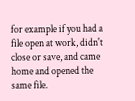for example if you had a file open at work, didn't close or save, and came home and opened the same file.